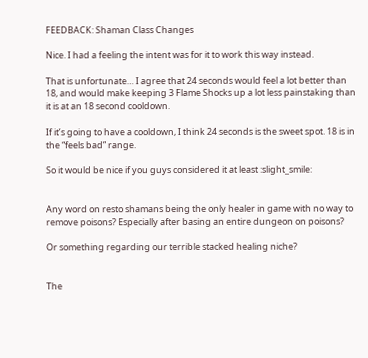FEEDBACK: Shaman Class Changes

Nice. I had a feeling the intent was for it to work this way instead.

That is unfortunate… I agree that 24 seconds would feel a lot better than 18, and would make keeping 3 Flame Shocks up a lot less painstaking than it is at an 18 second cooldown.

If it’s going to have a cooldown, I think 24 seconds is the sweet spot. 18 is in the “feels bad” range.

So it would be nice if you guys considered it at least :slight_smile:


Any word on resto shamans being the only healer in game with no way to remove poisons? Especially after basing an entire dungeon on poisons?

Or something regarding our terrible stacked healing niche?


The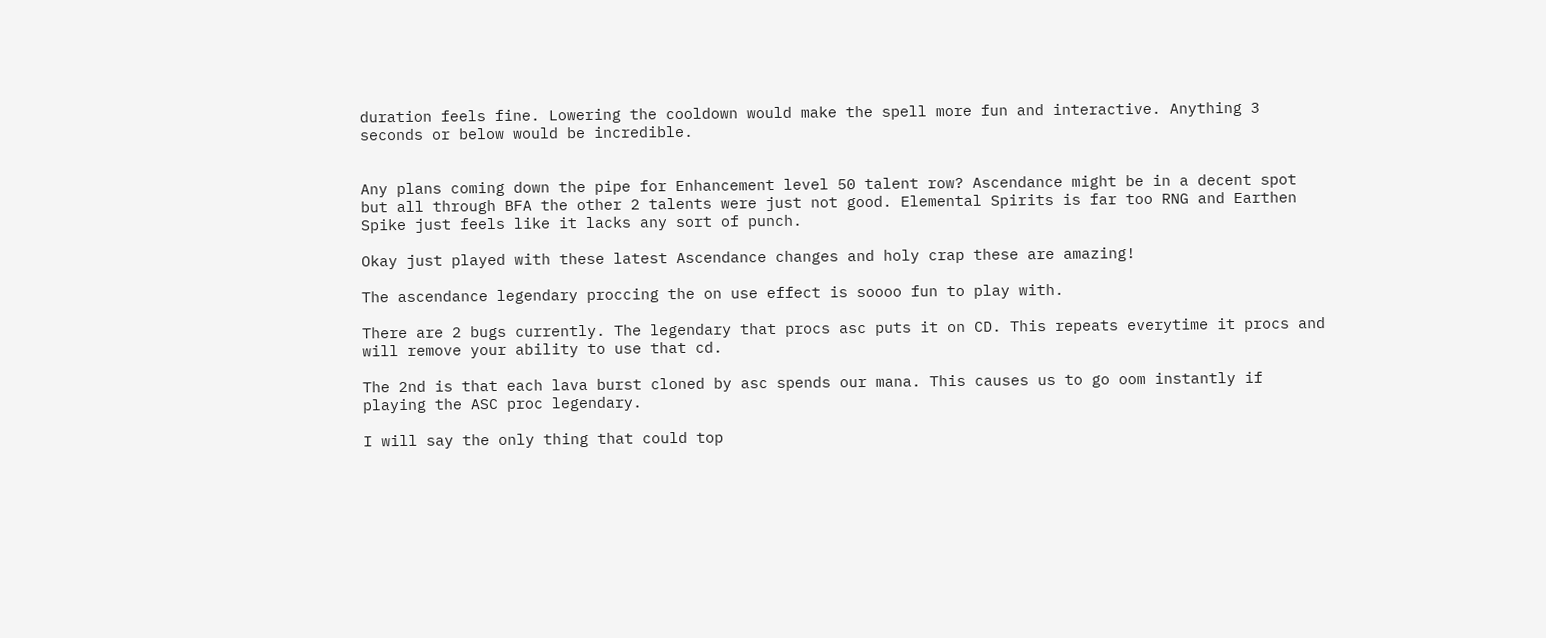duration feels fine. Lowering the cooldown would make the spell more fun and interactive. Anything 3 seconds or below would be incredible.


Any plans coming down the pipe for Enhancement level 50 talent row? Ascendance might be in a decent spot but all through BFA the other 2 talents were just not good. Elemental Spirits is far too RNG and Earthen Spike just feels like it lacks any sort of punch.

Okay just played with these latest Ascendance changes and holy crap these are amazing!

The ascendance legendary proccing the on use effect is soooo fun to play with.

There are 2 bugs currently. The legendary that procs asc puts it on CD. This repeats everytime it procs and will remove your ability to use that cd.

The 2nd is that each lava burst cloned by asc spends our mana. This causes us to go oom instantly if playing the ASC proc legendary.

I will say the only thing that could top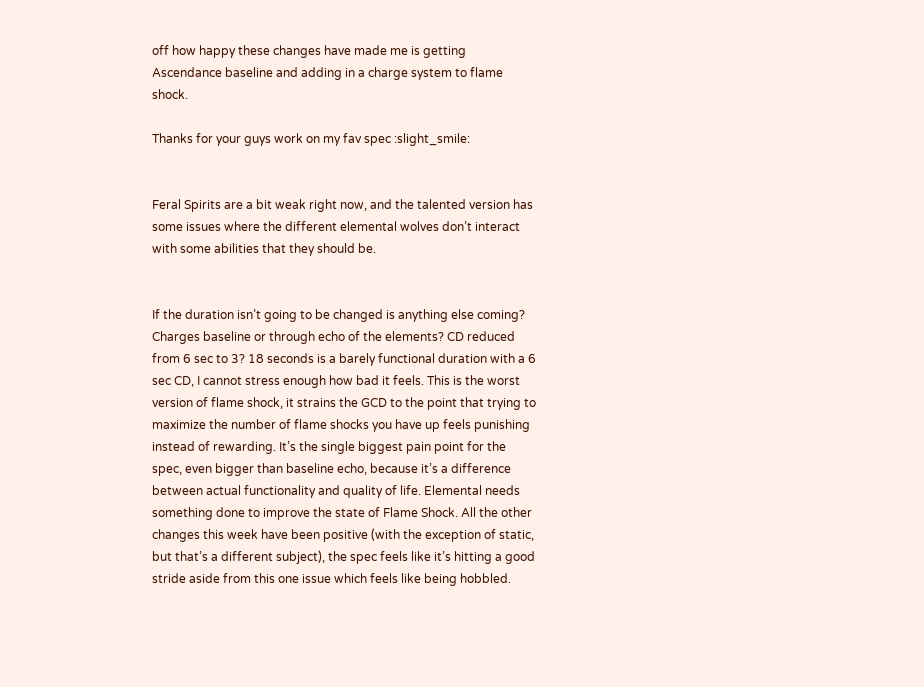off how happy these changes have made me is getting Ascendance baseline and adding in a charge system to flame shock.

Thanks for your guys work on my fav spec :slight_smile:


Feral Spirits are a bit weak right now, and the talented version has some issues where the different elemental wolves don’t interact with some abilities that they should be.


If the duration isn’t going to be changed is anything else coming? Charges baseline or through echo of the elements? CD reduced from 6 sec to 3? 18 seconds is a barely functional duration with a 6 sec CD, I cannot stress enough how bad it feels. This is the worst version of flame shock, it strains the GCD to the point that trying to maximize the number of flame shocks you have up feels punishing instead of rewarding. It’s the single biggest pain point for the spec, even bigger than baseline echo, because it’s a difference between actual functionality and quality of life. Elemental needs something done to improve the state of Flame Shock. All the other changes this week have been positive (with the exception of static, but that’s a different subject), the spec feels like it’s hitting a good stride aside from this one issue which feels like being hobbled.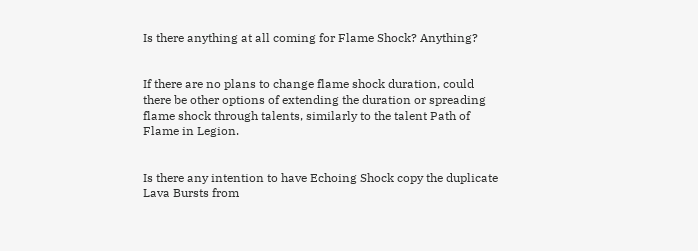Is there anything at all coming for Flame Shock? Anything?


If there are no plans to change flame shock duration, could there be other options of extending the duration or spreading flame shock through talents, similarly to the talent Path of Flame in Legion.


Is there any intention to have Echoing Shock copy the duplicate Lava Bursts from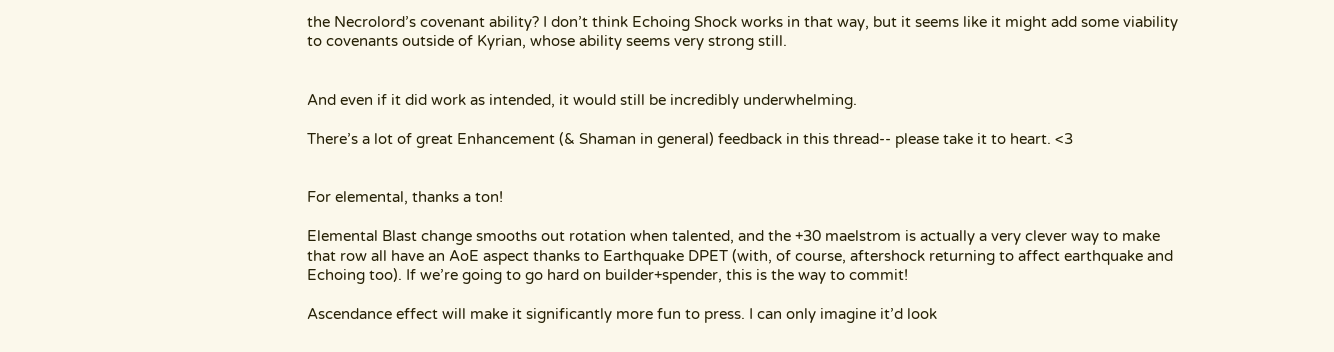the Necrolord’s covenant ability? I don’t think Echoing Shock works in that way, but it seems like it might add some viability to covenants outside of Kyrian, whose ability seems very strong still.


And even if it did work as intended, it would still be incredibly underwhelming.

There’s a lot of great Enhancement (& Shaman in general) feedback in this thread-- please take it to heart. <3


For elemental, thanks a ton!

Elemental Blast change smooths out rotation when talented, and the +30 maelstrom is actually a very clever way to make that row all have an AoE aspect thanks to Earthquake DPET (with, of course, aftershock returning to affect earthquake and Echoing too). If we’re going to go hard on builder+spender, this is the way to commit!

Ascendance effect will make it significantly more fun to press. I can only imagine it’d look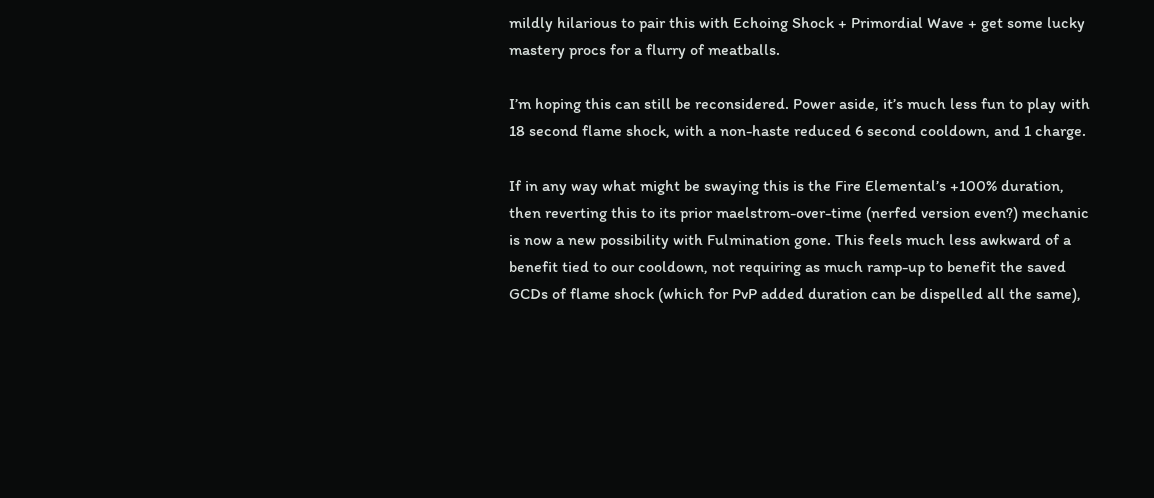mildly hilarious to pair this with Echoing Shock + Primordial Wave + get some lucky mastery procs for a flurry of meatballs.

I’m hoping this can still be reconsidered. Power aside, it’s much less fun to play with 18 second flame shock, with a non-haste reduced 6 second cooldown, and 1 charge.

If in any way what might be swaying this is the Fire Elemental’s +100% duration, then reverting this to its prior maelstrom-over-time (nerfed version even?) mechanic is now a new possibility with Fulmination gone. This feels much less awkward of a benefit tied to our cooldown, not requiring as much ramp-up to benefit the saved GCDs of flame shock (which for PvP added duration can be dispelled all the same),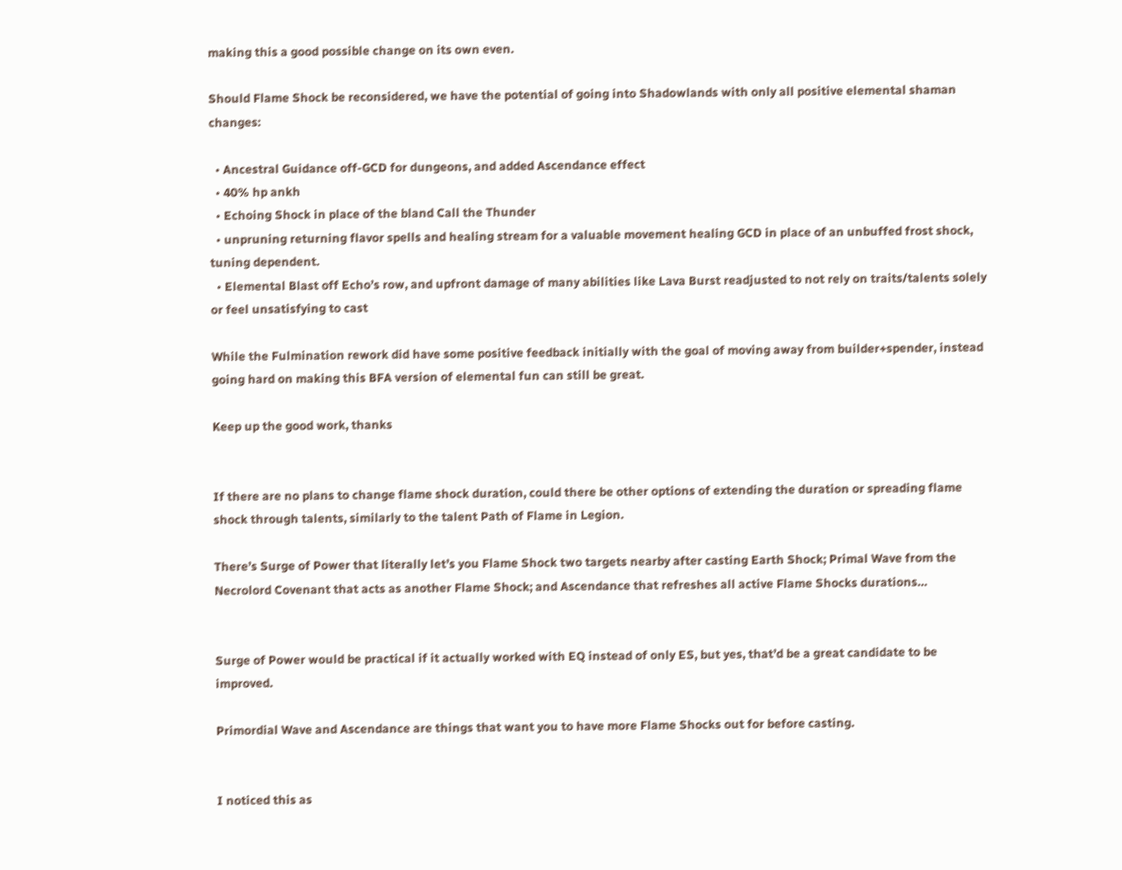making this a good possible change on its own even.

Should Flame Shock be reconsidered, we have the potential of going into Shadowlands with only all positive elemental shaman changes:

  • Ancestral Guidance off-GCD for dungeons, and added Ascendance effect
  • 40% hp ankh
  • Echoing Shock in place of the bland Call the Thunder
  • unpruning returning flavor spells and healing stream for a valuable movement healing GCD in place of an unbuffed frost shock, tuning dependent.
  • Elemental Blast off Echo’s row, and upfront damage of many abilities like Lava Burst readjusted to not rely on traits/talents solely or feel unsatisfying to cast

While the Fulmination rework did have some positive feedback initially with the goal of moving away from builder+spender, instead going hard on making this BFA version of elemental fun can still be great.

Keep up the good work, thanks


If there are no plans to change flame shock duration, could there be other options of extending the duration or spreading flame shock through talents, similarly to the talent Path of Flame in Legion.

There’s Surge of Power that literally let’s you Flame Shock two targets nearby after casting Earth Shock; Primal Wave from the Necrolord Covenant that acts as another Flame Shock; and Ascendance that refreshes all active Flame Shocks durations…


Surge of Power would be practical if it actually worked with EQ instead of only ES, but yes, that’d be a great candidate to be improved.

Primordial Wave and Ascendance are things that want you to have more Flame Shocks out for before casting.


I noticed this as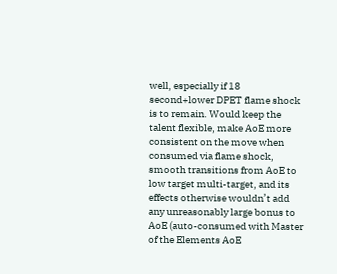well, especially if 18 second+lower DPET flame shock is to remain. Would keep the talent flexible, make AoE more consistent on the move when consumed via flame shock, smooth transitions from AoE to low target multi-target, and its effects otherwise wouldn’t add any unreasonably large bonus to AoE (auto-consumed with Master of the Elements AoE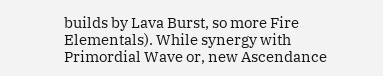builds by Lava Burst, so more Fire Elementals). While synergy with Primordial Wave or, new Ascendance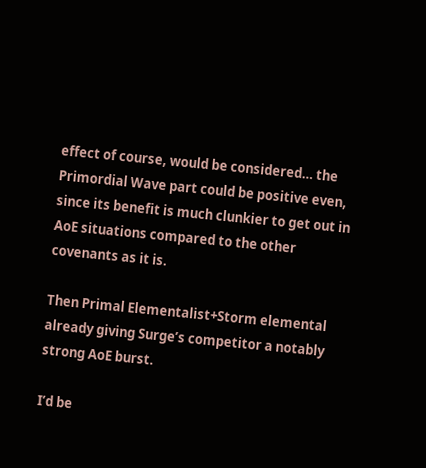effect of course, would be considered… the Primordial Wave part could be positive even, since its benefit is much clunkier to get out in AoE situations compared to the other covenants as it is.

Then Primal Elementalist+Storm elemental already giving Surge’s competitor a notably strong AoE burst.

I’d be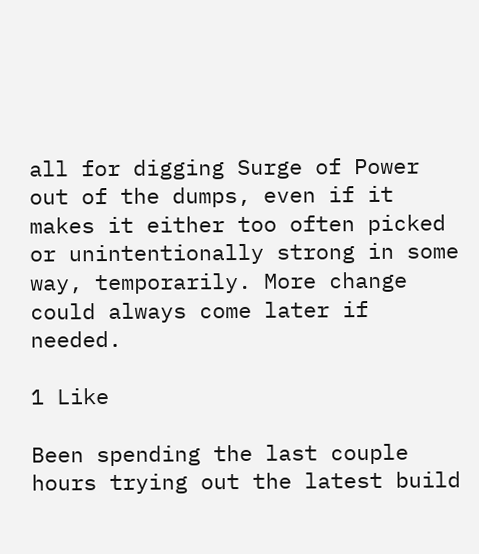all for digging Surge of Power out of the dumps, even if it makes it either too often picked or unintentionally strong in some way, temporarily. More change could always come later if needed.

1 Like

Been spending the last couple hours trying out the latest build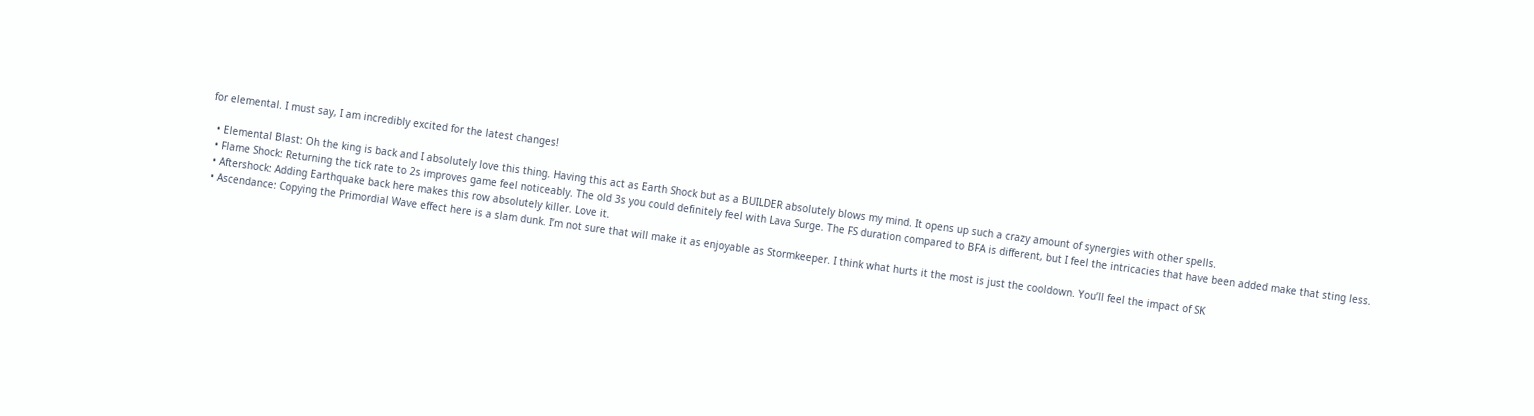for elemental. I must say, I am incredibly excited for the latest changes!

  • Elemental Blast: Oh the king is back and I absolutely love this thing. Having this act as Earth Shock but as a BUILDER absolutely blows my mind. It opens up such a crazy amount of synergies with other spells.
  • Flame Shock: Returning the tick rate to 2s improves game feel noticeably. The old 3s you could definitely feel with Lava Surge. The FS duration compared to BFA is different, but I feel the intricacies that have been added make that sting less.
  • Aftershock: Adding Earthquake back here makes this row absolutely killer. Love it.
  • Ascendance: Copying the Primordial Wave effect here is a slam dunk. I’m not sure that will make it as enjoyable as Stormkeeper. I think what hurts it the most is just the cooldown. You’ll feel the impact of SK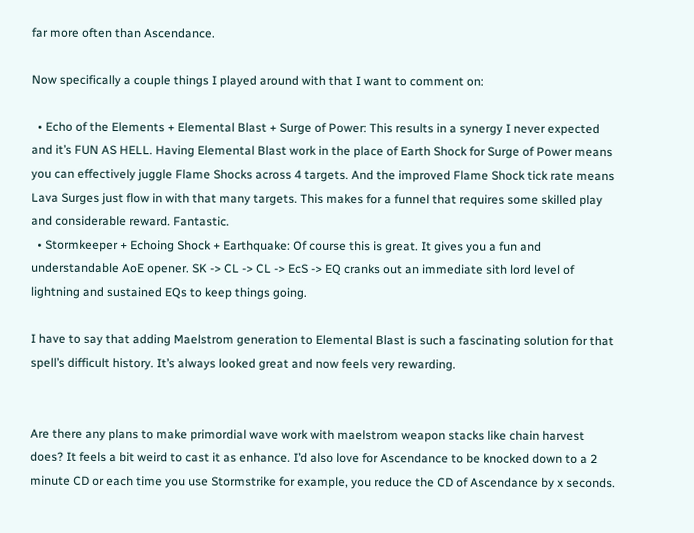far more often than Ascendance.

Now specifically a couple things I played around with that I want to comment on:

  • Echo of the Elements + Elemental Blast + Surge of Power: This results in a synergy I never expected and it’s FUN AS HELL. Having Elemental Blast work in the place of Earth Shock for Surge of Power means you can effectively juggle Flame Shocks across 4 targets. And the improved Flame Shock tick rate means Lava Surges just flow in with that many targets. This makes for a funnel that requires some skilled play and considerable reward. Fantastic.
  • Stormkeeper + Echoing Shock + Earthquake: Of course this is great. It gives you a fun and understandable AoE opener. SK -> CL -> CL -> EcS -> EQ cranks out an immediate sith lord level of lightning and sustained EQs to keep things going.

I have to say that adding Maelstrom generation to Elemental Blast is such a fascinating solution for that spell’s difficult history. It’s always looked great and now feels very rewarding.


Are there any plans to make primordial wave work with maelstrom weapon stacks like chain harvest does? It feels a bit weird to cast it as enhance. I’d also love for Ascendance to be knocked down to a 2 minute CD or each time you use Stormstrike for example, you reduce the CD of Ascendance by x seconds.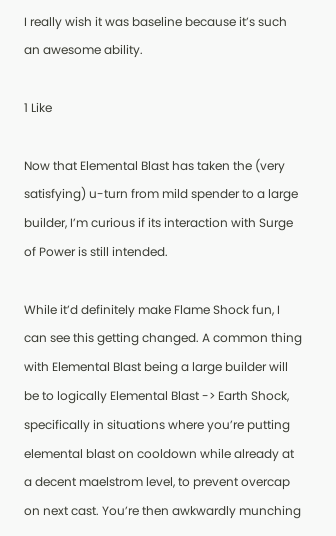I really wish it was baseline because it’s such an awesome ability.

1 Like

Now that Elemental Blast has taken the (very satisfying) u-turn from mild spender to a large builder, I’m curious if its interaction with Surge of Power is still intended.

While it’d definitely make Flame Shock fun, I can see this getting changed. A common thing with Elemental Blast being a large builder will be to logically Elemental Blast -> Earth Shock, specifically in situations where you’re putting elemental blast on cooldown while already at a decent maelstrom level, to prevent overcap on next cast. You’re then awkwardly munching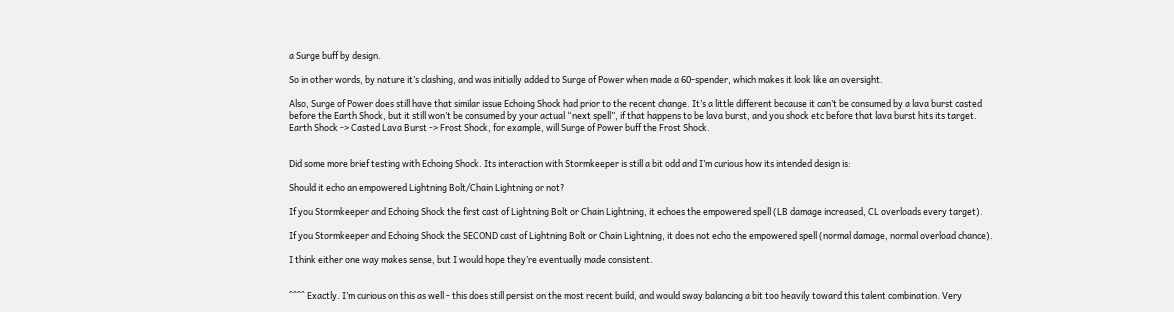a Surge buff by design.

So in other words, by nature it’s clashing, and was initially added to Surge of Power when made a 60-spender, which makes it look like an oversight.

Also, Surge of Power does still have that similar issue Echoing Shock had prior to the recent change. It’s a little different because it can’t be consumed by a lava burst casted before the Earth Shock, but it still won’t be consumed by your actual “next spell”, if that happens to be lava burst, and you shock etc before that lava burst hits its target. Earth Shock -> Casted Lava Burst -> Frost Shock, for example, will Surge of Power buff the Frost Shock.


Did some more brief testing with Echoing Shock. Its interaction with Stormkeeper is still a bit odd and I’m curious how its intended design is:

Should it echo an empowered Lightning Bolt/Chain Lightning or not?

If you Stormkeeper and Echoing Shock the first cast of Lightning Bolt or Chain Lightning, it echoes the empowered spell (LB damage increased, CL overloads every target).

If you Stormkeeper and Echoing Shock the SECOND cast of Lightning Bolt or Chain Lightning, it does not echo the empowered spell (normal damage, normal overload chance).

I think either one way makes sense, but I would hope they’re eventually made consistent.


^^^^ Exactly. I’m curious on this as well - this does still persist on the most recent build, and would sway balancing a bit too heavily toward this talent combination. Very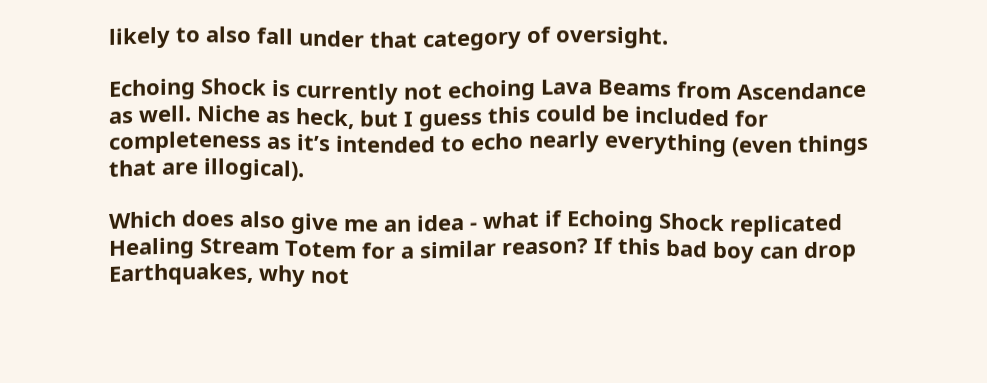likely to also fall under that category of oversight.

Echoing Shock is currently not echoing Lava Beams from Ascendance as well. Niche as heck, but I guess this could be included for completeness as it’s intended to echo nearly everything (even things that are illogical).

Which does also give me an idea - what if Echoing Shock replicated Healing Stream Totem for a similar reason? If this bad boy can drop Earthquakes, why not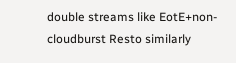double streams like EotE+non-cloudburst Resto similarly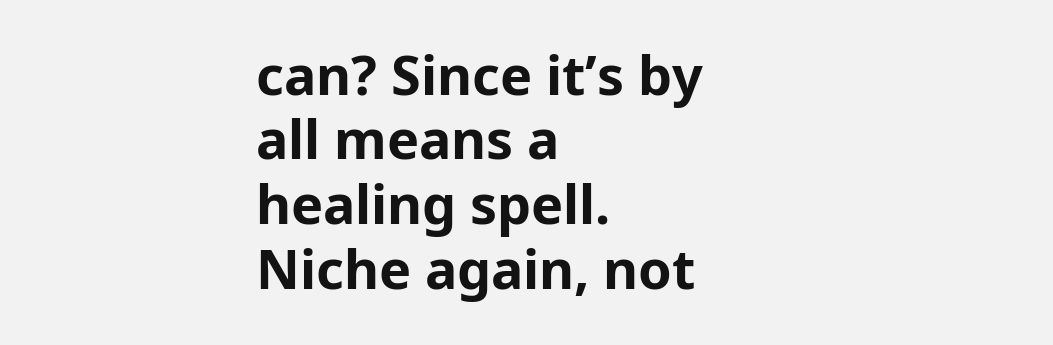can? Since it’s by all means a healing spell. Niche again, not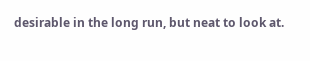desirable in the long run, but neat to look at.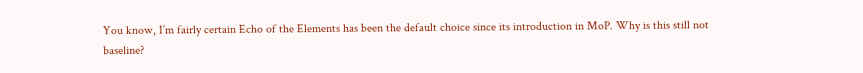You know, I’m fairly certain Echo of the Elements has been the default choice since its introduction in MoP. Why is this still not baseline?